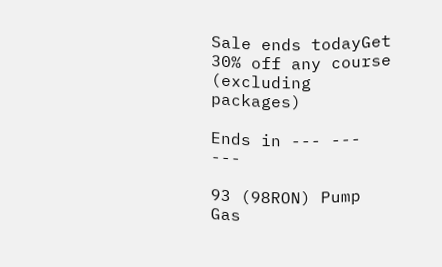Sale ends todayGet 30% off any course (excluding packages)

Ends in --- --- ---

93 (98RON) Pump Gas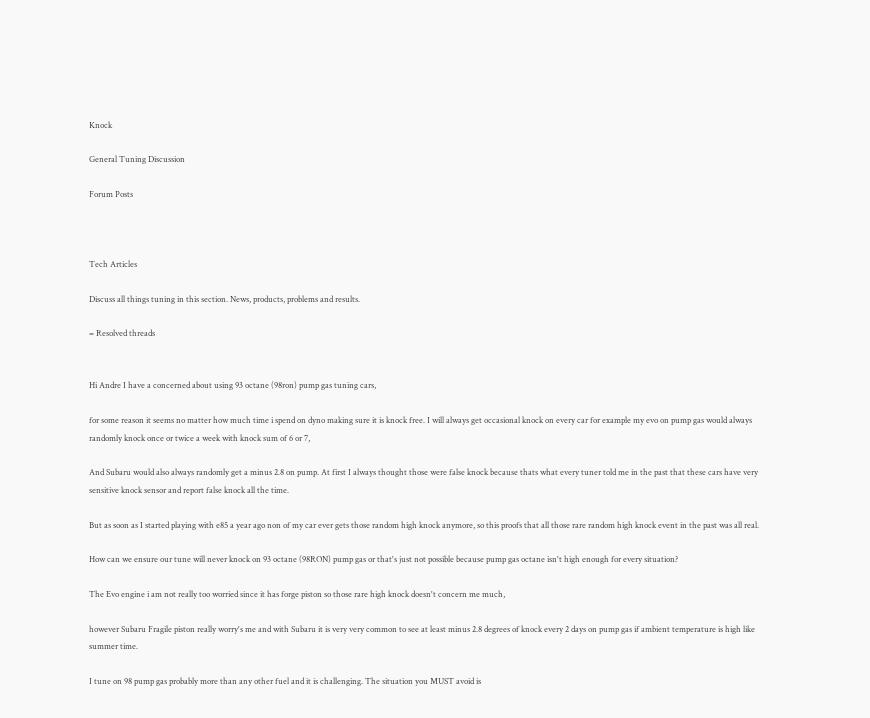Knock

General Tuning Discussion

Forum Posts



Tech Articles

Discuss all things tuning in this section. News, products, problems and results.

= Resolved threads


Hi Andre I have a concerned about using 93 octane (98ron) pump gas tuning cars,

for some reason it seems no matter how much time i spend on dyno making sure it is knock free. I will always get occasional knock on every car for example my evo on pump gas would always randomly knock once or twice a week with knock sum of 6 or 7,

And Subaru would also always randomly get a minus 2.8 on pump. At first I always thought those were false knock because thats what every tuner told me in the past that these cars have very sensitive knock sensor and report false knock all the time.

But as soon as I started playing with e85 a year ago non of my car ever gets those random high knock anymore, so this proofs that all those rare random high knock event in the past was all real.

How can we ensure our tune will never knock on 93 octane (98RON) pump gas or that's just not possible because pump gas octane isn't high enough for every situation?

The Evo engine i am not really too worried since it has forge piston so those rare high knock doesn't concern me much,

however Subaru Fragile piston really worry's me and with Subaru it is very very common to see at least minus 2.8 degrees of knock every 2 days on pump gas if ambient temperature is high like summer time.

I tune on 98 pump gas probably more than any other fuel and it is challenging. The situation you MUST avoid is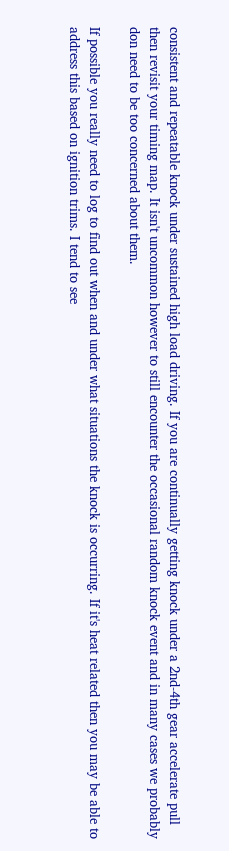consistent and repeatable knock under sustained high load driving. If you are continually getting knock under a 2nd-4th gear accelerate pull then revisit your timing map. It isn't uncommon however to still encounter the occasional random knock event and in many cases we probably don need to be too concerned about them.

If possible you really need to log to find out when and under what situations the knock is occurring. If it's heat related then you may be able to address this based on ignition trims. I tend to see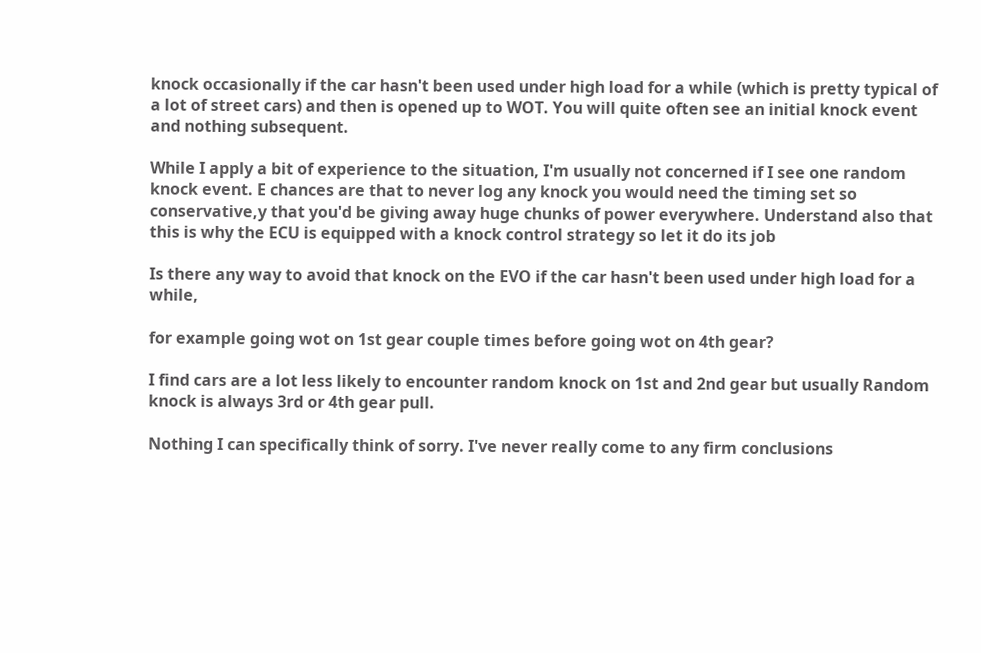knock occasionally if the car hasn't been used under high load for a while (which is pretty typical of a lot of street cars) and then is opened up to WOT. You will quite often see an initial knock event and nothing subsequent.

While I apply a bit of experience to the situation, I'm usually not concerned if I see one random knock event. E chances are that to never log any knock you would need the timing set so conservative,y that you'd be giving away huge chunks of power everywhere. Understand also that this is why the ECU is equipped with a knock control strategy so let it do its job

Is there any way to avoid that knock on the EVO if the car hasn't been used under high load for a while,

for example going wot on 1st gear couple times before going wot on 4th gear?

I find cars are a lot less likely to encounter random knock on 1st and 2nd gear but usually Random knock is always 3rd or 4th gear pull.

Nothing I can specifically think of sorry. I've never really come to any firm conclusions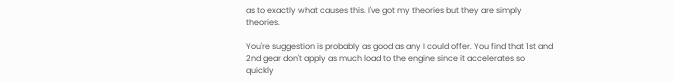as to exactly what causes this. I've got my theories but they are simply theories.

You're suggestion is probably as good as any I could offer. You find that 1st and 2nd gear don't apply as much load to the engine since it accelerates so quickly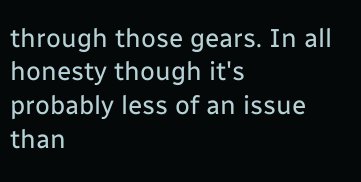through those gears. In all honesty though it's probably less of an issue than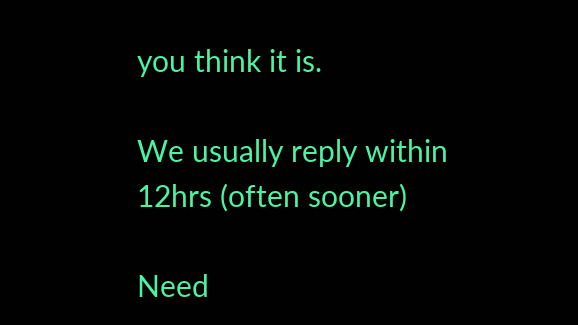you think it is.

We usually reply within 12hrs (often sooner)

Need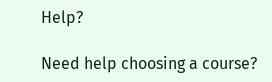Help?

Need help choosing a course?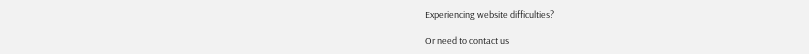Experiencing website difficulties?

Or need to contact us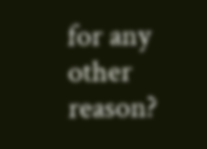for any other reason?